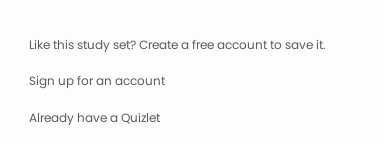Like this study set? Create a free account to save it.

Sign up for an account

Already have a Quizlet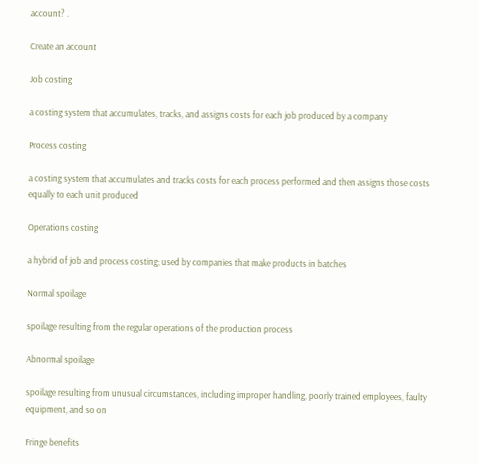account? .

Create an account

Job costing

a costing system that accumulates, tracks, and assigns costs for each job produced by a company

Process costing

a costing system that accumulates and tracks costs for each process performed and then assigns those costs equally to each unit produced

Operations costing

a hybrid of job and process costing; used by companies that make products in batches

Normal spoilage

spoilage resulting from the regular operations of the production process

Abnormal spoilage

spoilage resulting from unusual circumstances, including improper handling, poorly trained employees, faulty equipment, and so on

Fringe benefits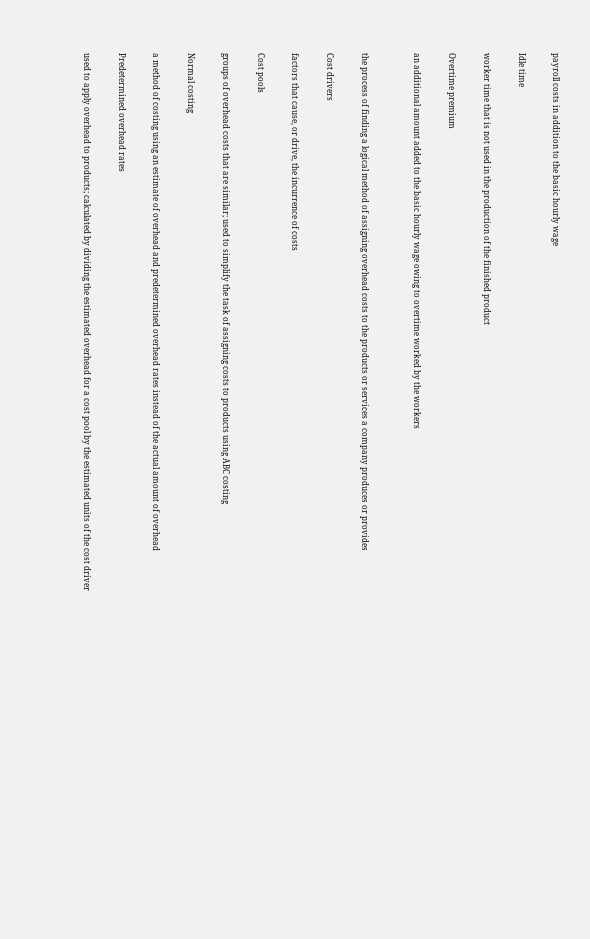payroll costs in addition to the basic hourly wage

Idle time

worker time that is not used in the production of the finished product

Overtime premium

an additional amount added to the basic hourly wage owing to overtime worked by the workers


the process of finding a logical method of assigning overhead costs to the products or services a company produces or provides

Cost drivers

factors that cause, or drive, the incurrence of costs

Cost pools

groups of overhead costs that are similar; used to simplify the task of assigning costs to products using ABC costing

Normal costing

a method of costing using an estimate of overhead and predetermined overhead rates instead of the actual amount of overhead

Predetermined overhead rates

used to apply overhead to products; calculated by dividing the estimated overhead for a cost pool by the estimated units of the cost driver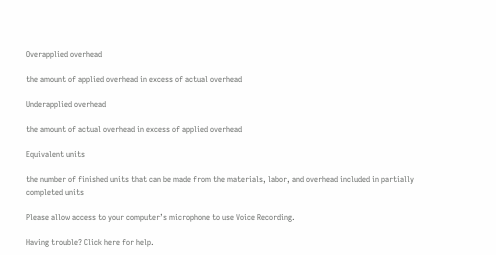Overapplied overhead

the amount of applied overhead in excess of actual overhead

Underapplied overhead

the amount of actual overhead in excess of applied overhead

Equivalent units

the number of finished units that can be made from the materials, labor, and overhead included in partially completed units

Please allow access to your computer’s microphone to use Voice Recording.

Having trouble? Click here for help.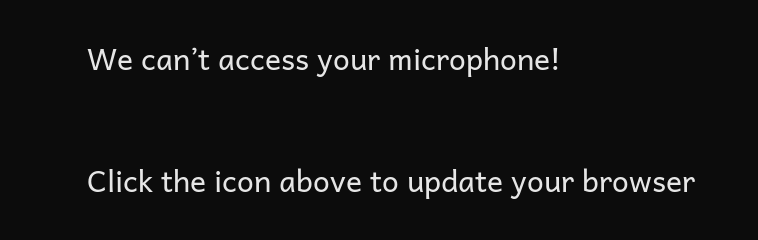We can’t access your microphone!

Click the icon above to update your browser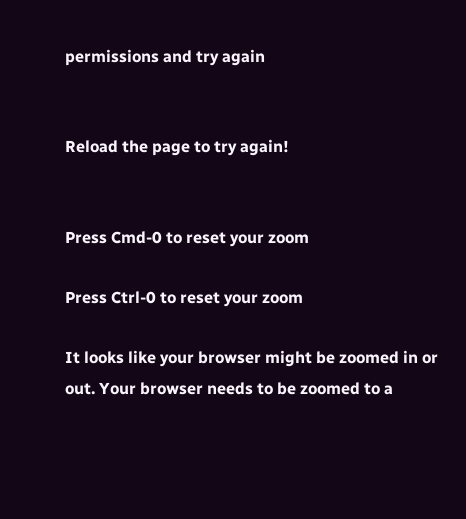permissions and try again


Reload the page to try again!


Press Cmd-0 to reset your zoom

Press Ctrl-0 to reset your zoom

It looks like your browser might be zoomed in or out. Your browser needs to be zoomed to a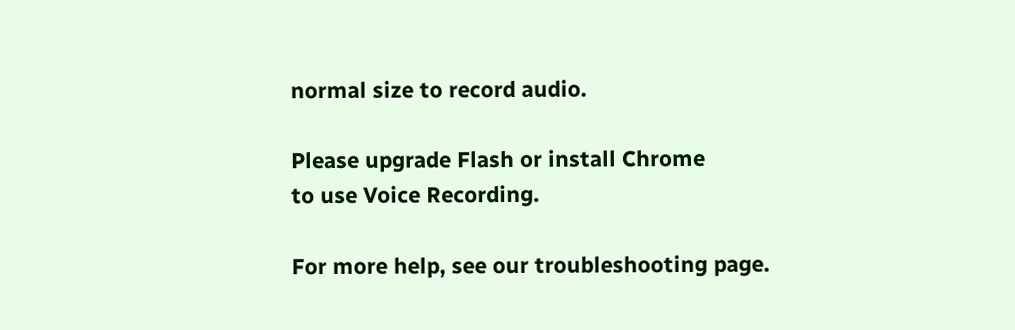normal size to record audio.

Please upgrade Flash or install Chrome
to use Voice Recording.

For more help, see our troubleshooting page.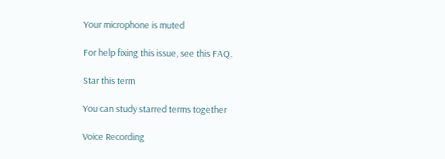Your microphone is muted

For help fixing this issue, see this FAQ.

Star this term

You can study starred terms together

Voice Recording